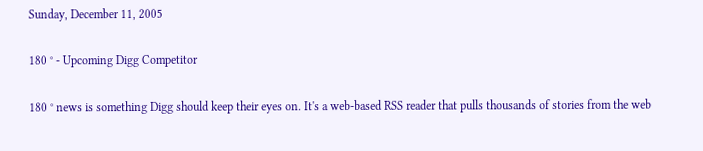Sunday, December 11, 2005

180 ° - Upcoming Digg Competitor

180 ° news is something Digg should keep their eyes on. It's a web-based RSS reader that pulls thousands of stories from the web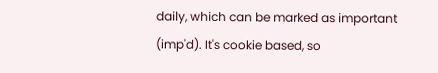daily, which can be marked as important (imp'd). It's cookie based, so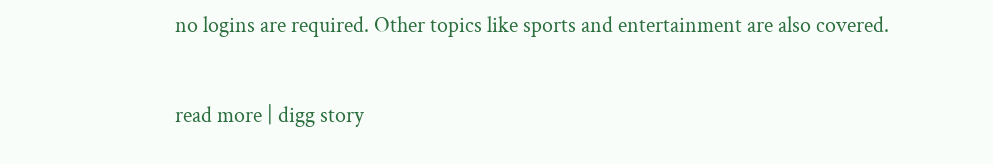no logins are required. Other topics like sports and entertainment are also covered.

read more | digg story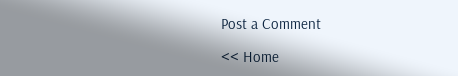Post a Comment

<< Home